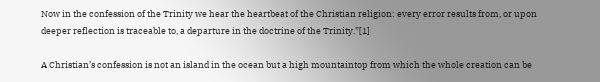Now in the confession of the Trinity we hear the heartbeat of the Christian religion: every error results from, or upon deeper reflection is traceable to, a departure in the doctrine of the Trinity.”[1]

A Christian’s confession is not an island in the ocean but a high mountaintop from which the whole creation can be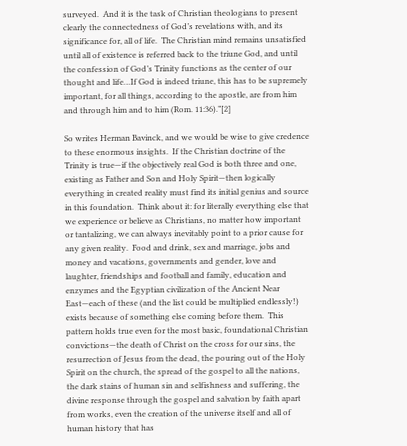surveyed.  And it is the task of Christian theologians to present clearly the connectedness of God’s revelations with, and its significance for, all of life.  The Christian mind remains unsatisfied until all of existence is referred back to the triune God, and until the confession of God’s Trinity functions as the center of our thought and life…If God is indeed triune, this has to be supremely important, for all things, according to the apostle, are from him and through him and to him (Rom. 11:36).”[2]

So writes Herman Bavinck, and we would be wise to give credence to these enormous insights.  If the Christian doctrine of the Trinity is true—if the objectively real God is both three and one, existing as Father and Son and Holy Spirit—then logically everything in created reality must find its initial genius and source in this foundation.  Think about it: for literally everything else that we experience or believe as Christians, no matter how important or tantalizing, we can always inevitably point to a prior cause for any given reality.  Food and drink, sex and marriage, jobs and money and vacations, governments and gender, love and laughter, friendships and football and family, education and enzymes and the Egyptian civilization of the Ancient Near East—each of these (and the list could be multiplied endlessly!) exists because of something else coming before them.  This pattern holds true even for the most basic, foundational Christian convictions—the death of Christ on the cross for our sins, the resurrection of Jesus from the dead, the pouring out of the Holy Spirit on the church, the spread of the gospel to all the nations, the dark stains of human sin and selfishness and suffering, the divine response through the gospel and salvation by faith apart from works, even the creation of the universe itself and all of human history that has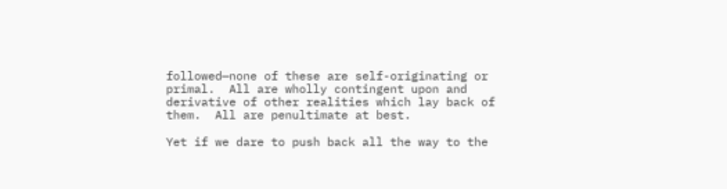followed—none of these are self-originating or primal.  All are wholly contingent upon and derivative of other realities which lay back of them.  All are penultimate at best.

Yet if we dare to push back all the way to the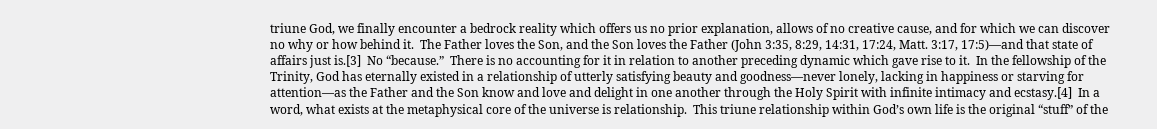triune God, we finally encounter a bedrock reality which offers us no prior explanation, allows of no creative cause, and for which we can discover no why or how behind it.  The Father loves the Son, and the Son loves the Father (John 3:35, 8:29, 14:31, 17:24, Matt. 3:17, 17:5)—and that state of affairs just is.[3]  No “because.”  There is no accounting for it in relation to another preceding dynamic which gave rise to it.  In the fellowship of the Trinity, God has eternally existed in a relationship of utterly satisfying beauty and goodness—never lonely, lacking in happiness or starving for attention—as the Father and the Son know and love and delight in one another through the Holy Spirit with infinite intimacy and ecstasy.[4]  In a word, what exists at the metaphysical core of the universe is relationship.  This triune relationship within God’s own life is the original “stuff” of the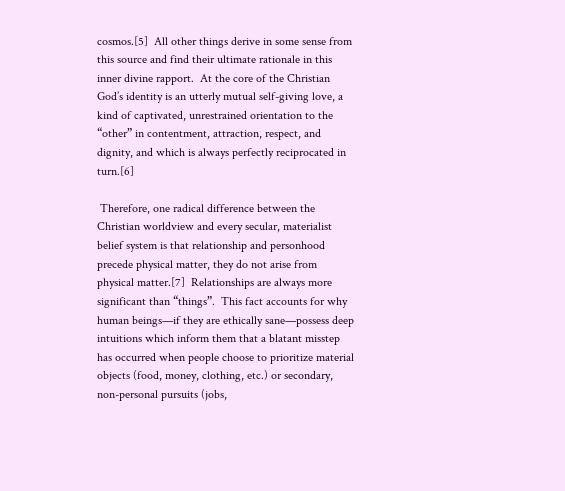cosmos.[5]  All other things derive in some sense from this source and find their ultimate rationale in this inner divine rapport.  At the core of the Christian God’s identity is an utterly mutual self-giving love, a kind of captivated, unrestrained orientation to the “other” in contentment, attraction, respect, and dignity, and which is always perfectly reciprocated in turn.[6]

 Therefore, one radical difference between the Christian worldview and every secular, materialist belief system is that relationship and personhood precede physical matter, they do not arise from physical matter.[7]  Relationships are always more significant than “things”.  This fact accounts for why human beings—if they are ethically sane—possess deep intuitions which inform them that a blatant misstep has occurred when people choose to prioritize material objects (food, money, clothing, etc.) or secondary, non-personal pursuits (jobs,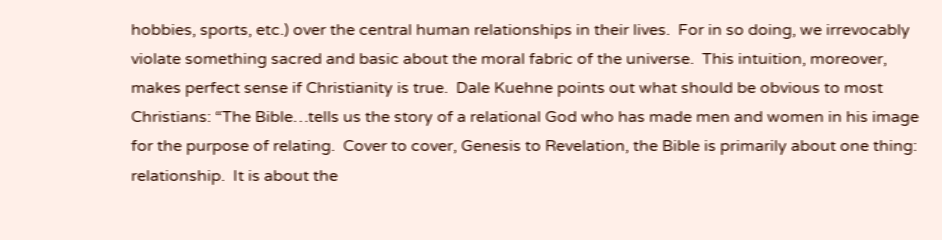hobbies, sports, etc.) over the central human relationships in their lives.  For in so doing, we irrevocably violate something sacred and basic about the moral fabric of the universe.  This intuition, moreover, makes perfect sense if Christianity is true.  Dale Kuehne points out what should be obvious to most Christians: “The Bible…tells us the story of a relational God who has made men and women in his image for the purpose of relating.  Cover to cover, Genesis to Revelation, the Bible is primarily about one thing: relationship.  It is about the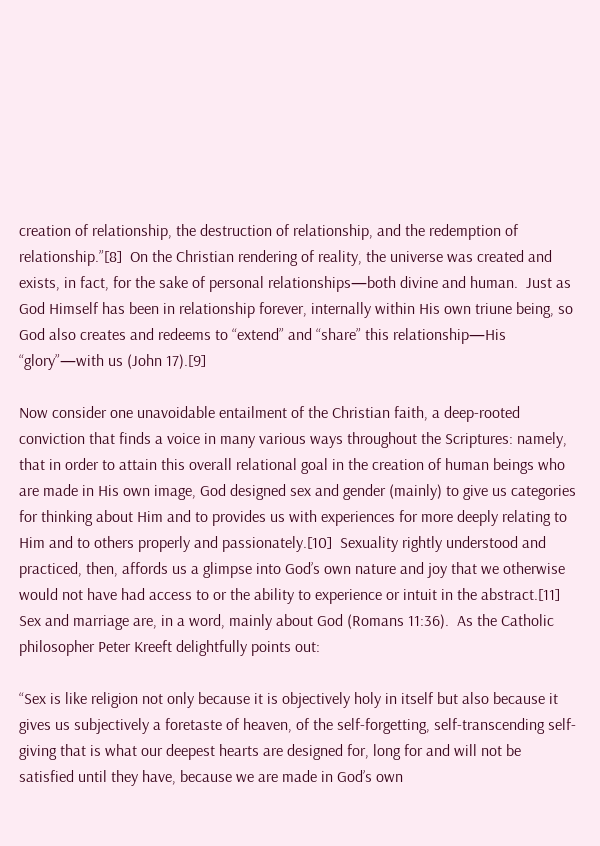creation of relationship, the destruction of relationship, and the redemption of relationship.”[8]  On the Christian rendering of reality, the universe was created and exists, in fact, for the sake of personal relationships—both divine and human.  Just as God Himself has been in relationship forever, internally within His own triune being, so God also creates and redeems to “extend” and “share” this relationship—His “glory”—with us (John 17).[9]

Now consider one unavoidable entailment of the Christian faith, a deep-rooted conviction that finds a voice in many various ways throughout the Scriptures: namely, that in order to attain this overall relational goal in the creation of human beings who are made in His own image, God designed sex and gender (mainly) to give us categories for thinking about Him and to provides us with experiences for more deeply relating to Him and to others properly and passionately.[10]  Sexuality rightly understood and practiced, then, affords us a glimpse into God’s own nature and joy that we otherwise would not have had access to or the ability to experience or intuit in the abstract.[11]   Sex and marriage are, in a word, mainly about God (Romans 11:36).  As the Catholic philosopher Peter Kreeft delightfully points out:

“Sex is like religion not only because it is objectively holy in itself but also because it gives us subjectively a foretaste of heaven, of the self-forgetting, self-transcending self-giving that is what our deepest hearts are designed for, long for and will not be satisfied until they have, because we are made in God’s own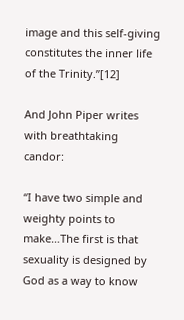image and this self-giving constitutes the inner life of the Trinity.”[12]

And John Piper writes with breathtaking candor:

“I have two simple and weighty points to make…The first is that sexuality is designed by God as a way to know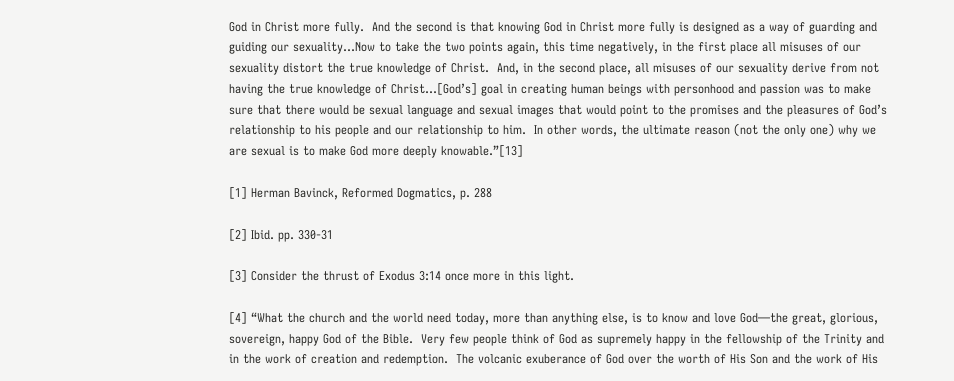God in Christ more fully.  And the second is that knowing God in Christ more fully is designed as a way of guarding and guiding our sexuality…Now to take the two points again, this time negatively, in the first place all misuses of our sexuality distort the true knowledge of Christ.  And, in the second place, all misuses of our sexuality derive from not having the true knowledge of Christ…[God’s] goal in creating human beings with personhood and passion was to make sure that there would be sexual language and sexual images that would point to the promises and the pleasures of God’s relationship to his people and our relationship to him.  In other words, the ultimate reason (not the only one) why we are sexual is to make God more deeply knowable.”[13]

[1] Herman Bavinck, Reformed Dogmatics, p. 288

[2] Ibid. pp. 330-31

[3] Consider the thrust of Exodus 3:14 once more in this light.

[4] “What the church and the world need today, more than anything else, is to know and love God—the great, glorious, sovereign, happy God of the Bible.  Very few people think of God as supremely happy in the fellowship of the Trinity and in the work of creation and redemption.  The volcanic exuberance of God over the worth of His Son and the work of His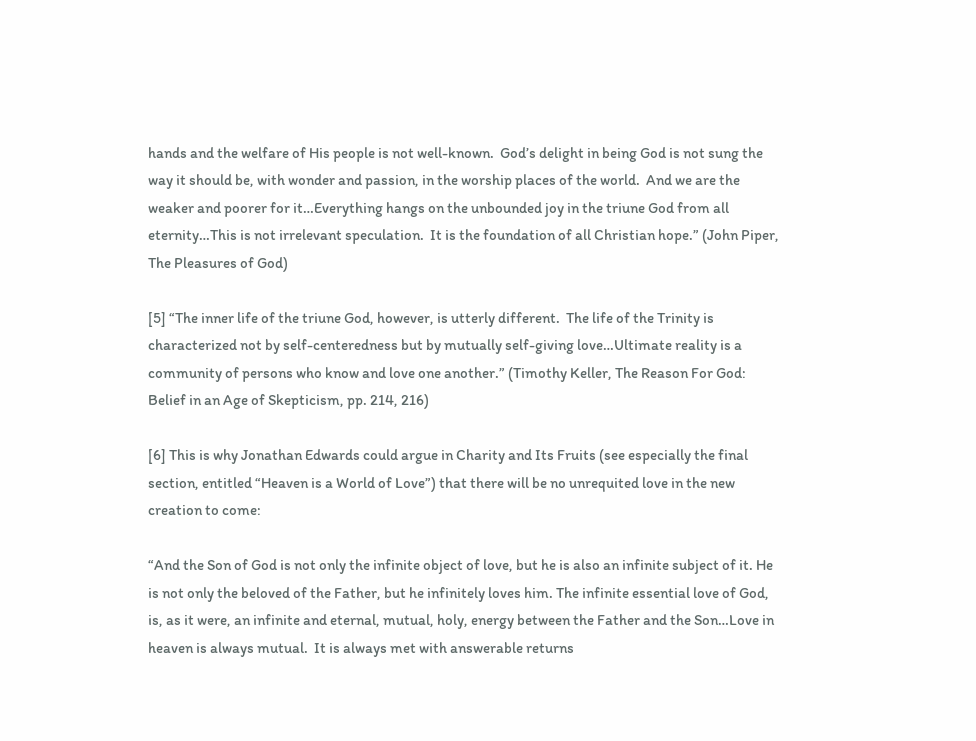hands and the welfare of His people is not well-known.  God’s delight in being God is not sung the way it should be, with wonder and passion, in the worship places of the world.  And we are the weaker and poorer for it…Everything hangs on the unbounded joy in the triune God from all eternity…This is not irrelevant speculation.  It is the foundation of all Christian hope.” (John Piper, The Pleasures of God)

[5] “The inner life of the triune God, however, is utterly different.  The life of the Trinity is characterized not by self-centeredness but by mutually self-giving love…Ultimate reality is a community of persons who know and love one another.” (Timothy Keller, The Reason For God: Belief in an Age of Skepticism, pp. 214, 216)

[6] This is why Jonathan Edwards could argue in Charity and Its Fruits (see especially the final section, entitled “Heaven is a World of Love”) that there will be no unrequited love in the new creation to come:

“And the Son of God is not only the infinite object of love, but he is also an infinite subject of it. He is not only the beloved of the Father, but he infinitely loves him. The infinite essential love of God, is, as it were, an infinite and eternal, mutual, holy, energy between the Father and the Son…Love in heaven is always mutual.  It is always met with answerable returns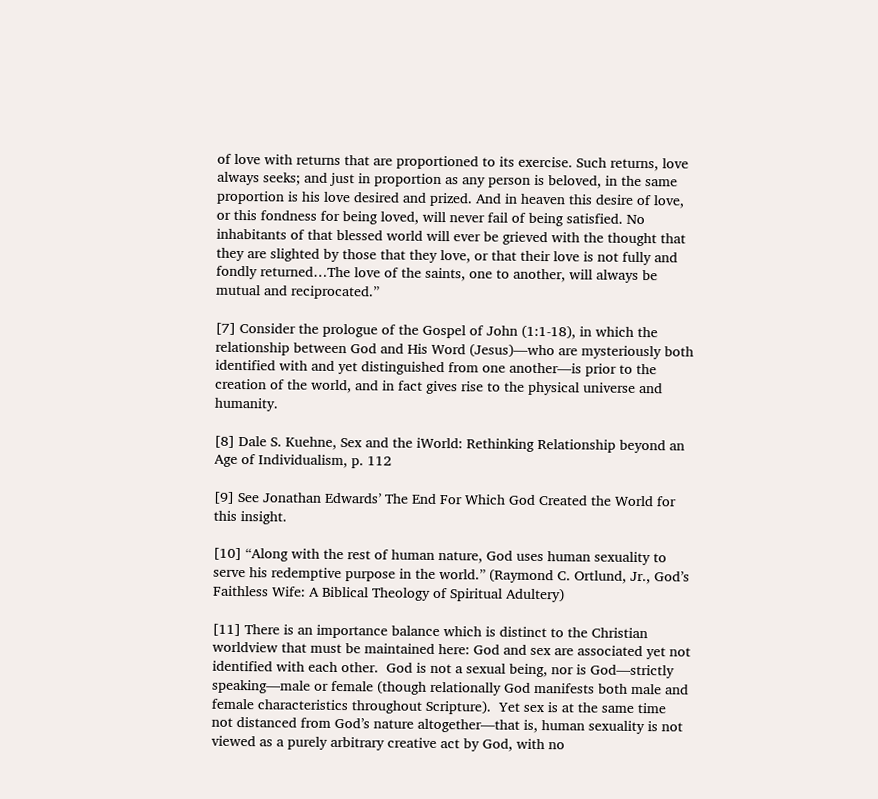of love with returns that are proportioned to its exercise. Such returns, love always seeks; and just in proportion as any person is beloved, in the same proportion is his love desired and prized. And in heaven this desire of love, or this fondness for being loved, will never fail of being satisfied. No inhabitants of that blessed world will ever be grieved with the thought that they are slighted by those that they love, or that their love is not fully and fondly returned…The love of the saints, one to another, will always be mutual and reciprocated.”

[7] Consider the prologue of the Gospel of John (1:1-18), in which the relationship between God and His Word (Jesus)—who are mysteriously both identified with and yet distinguished from one another—is prior to the creation of the world, and in fact gives rise to the physical universe and humanity.

[8] Dale S. Kuehne, Sex and the iWorld: Rethinking Relationship beyond an Age of Individualism, p. 112

[9] See Jonathan Edwards’ The End For Which God Created the World for this insight.

[10] “Along with the rest of human nature, God uses human sexuality to serve his redemptive purpose in the world.” (Raymond C. Ortlund, Jr., God’s Faithless Wife: A Biblical Theology of Spiritual Adultery)

[11] There is an importance balance which is distinct to the Christian worldview that must be maintained here: God and sex are associated yet not identified with each other.  God is not a sexual being, nor is God—strictly speaking—male or female (though relationally God manifests both male and female characteristics throughout Scripture).  Yet sex is at the same time not distanced from God’s nature altogether—that is, human sexuality is not viewed as a purely arbitrary creative act by God, with no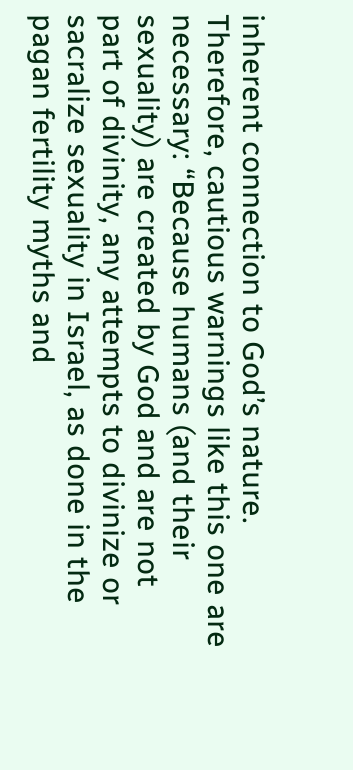inherent connection to God’s nature.  Therefore, cautious warnings like this one are necessary: “Because humans (and their sexuality) are created by God and are not part of divinity, any attempts to divinize or sacralize sexuality in Israel, as done in the pagan fertility myths and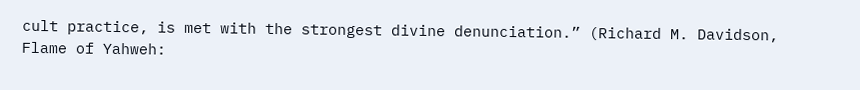cult practice, is met with the strongest divine denunciation.” (Richard M. Davidson, Flame of Yahweh: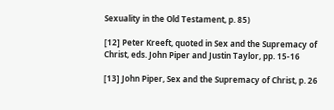Sexuality in the Old Testament, p. 85)

[12] Peter Kreeft, quoted in Sex and the Supremacy of Christ, eds. John Piper and Justin Taylor, pp. 15-16

[13] John Piper, Sex and the Supremacy of Christ, p. 26